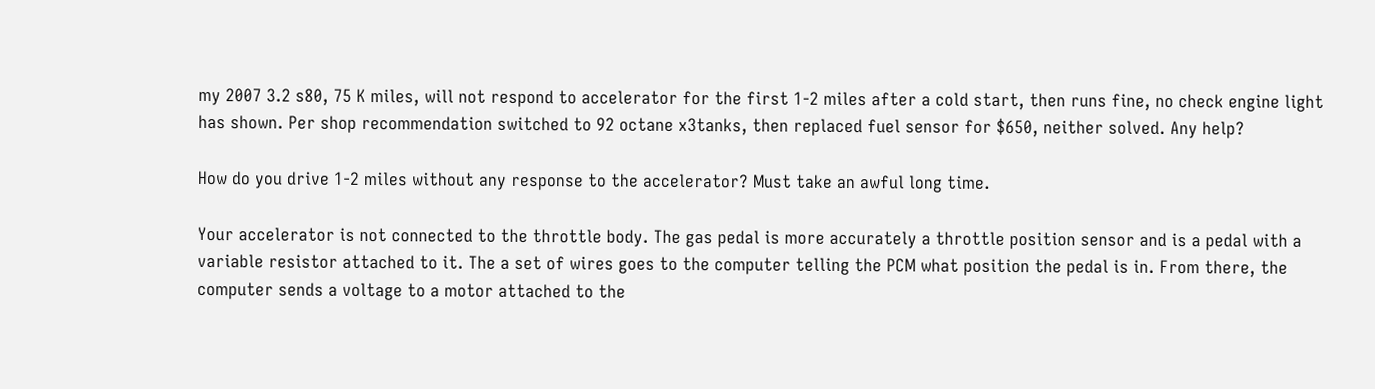my 2007 3.2 s80, 75 K miles, will not respond to accelerator for the first 1-2 miles after a cold start, then runs fine, no check engine light has shown. Per shop recommendation switched to 92 octane x3tanks, then replaced fuel sensor for $650, neither solved. Any help?

How do you drive 1-2 miles without any response to the accelerator? Must take an awful long time.

Your accelerator is not connected to the throttle body. The gas pedal is more accurately a throttle position sensor and is a pedal with a variable resistor attached to it. The a set of wires goes to the computer telling the PCM what position the pedal is in. From there, the computer sends a voltage to a motor attached to the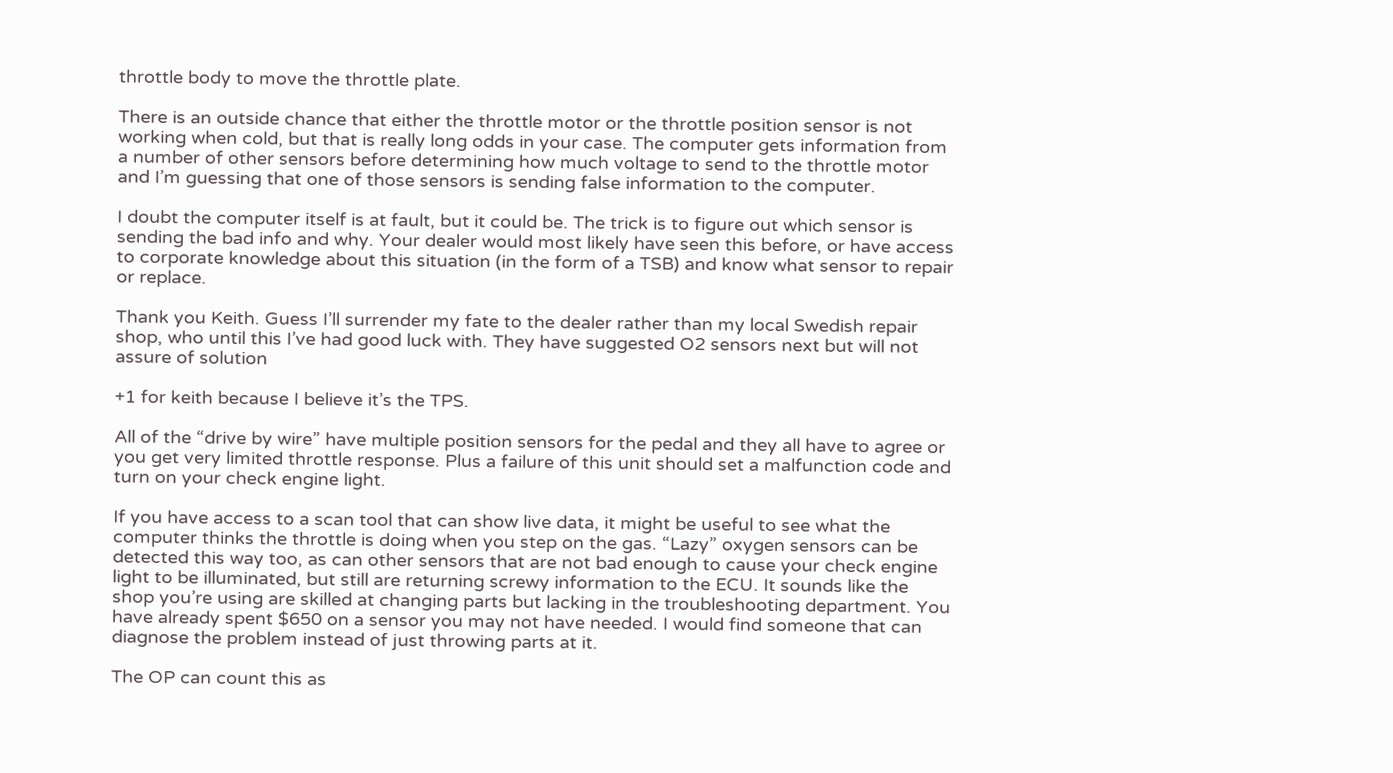throttle body to move the throttle plate.

There is an outside chance that either the throttle motor or the throttle position sensor is not working when cold, but that is really long odds in your case. The computer gets information from a number of other sensors before determining how much voltage to send to the throttle motor and I’m guessing that one of those sensors is sending false information to the computer.

I doubt the computer itself is at fault, but it could be. The trick is to figure out which sensor is sending the bad info and why. Your dealer would most likely have seen this before, or have access to corporate knowledge about this situation (in the form of a TSB) and know what sensor to repair or replace.

Thank you Keith. Guess I’ll surrender my fate to the dealer rather than my local Swedish repair shop, who until this I’ve had good luck with. They have suggested O2 sensors next but will not assure of solution

+1 for keith because I believe it’s the TPS.

All of the “drive by wire” have multiple position sensors for the pedal and they all have to agree or you get very limited throttle response. Plus a failure of this unit should set a malfunction code and turn on your check engine light.

If you have access to a scan tool that can show live data, it might be useful to see what the computer thinks the throttle is doing when you step on the gas. “Lazy” oxygen sensors can be detected this way too, as can other sensors that are not bad enough to cause your check engine light to be illuminated, but still are returning screwy information to the ECU. It sounds like the shop you’re using are skilled at changing parts but lacking in the troubleshooting department. You have already spent $650 on a sensor you may not have needed. I would find someone that can diagnose the problem instead of just throwing parts at it.

The OP can count this as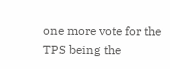one more vote for the TPS being the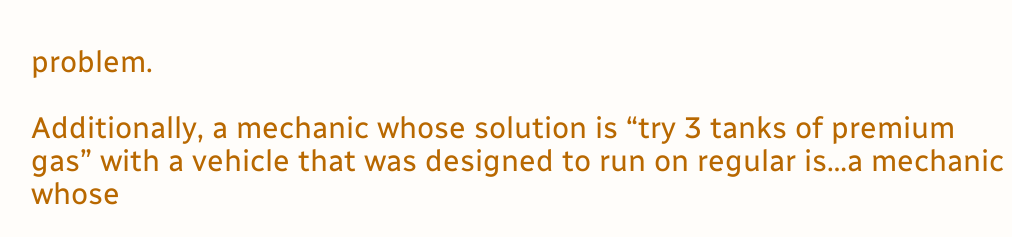problem.

Additionally, a mechanic whose solution is “try 3 tanks of premium gas” with a vehicle that was designed to run on regular is…a mechanic whose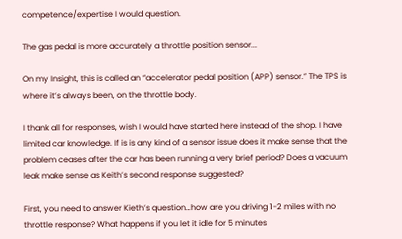competence/expertise I would question.

The gas pedal is more accurately a throttle position sensor...

On my Insight, this is called an “accelerator pedal position (APP) sensor.” The TPS is where it’s always been, on the throttle body.

I thank all for responses, wish I would have started here instead of the shop. I have limited car knowledge. If is is any kind of a sensor issue does it make sense that the problem ceases after the car has been running a very brief period? Does a vacuum leak make sense as Keith’s second response suggested?

First, you need to answer Kieth’s question…how are you driving 1-2 miles with no throttle response? What happens if you let it idle for 5 minutes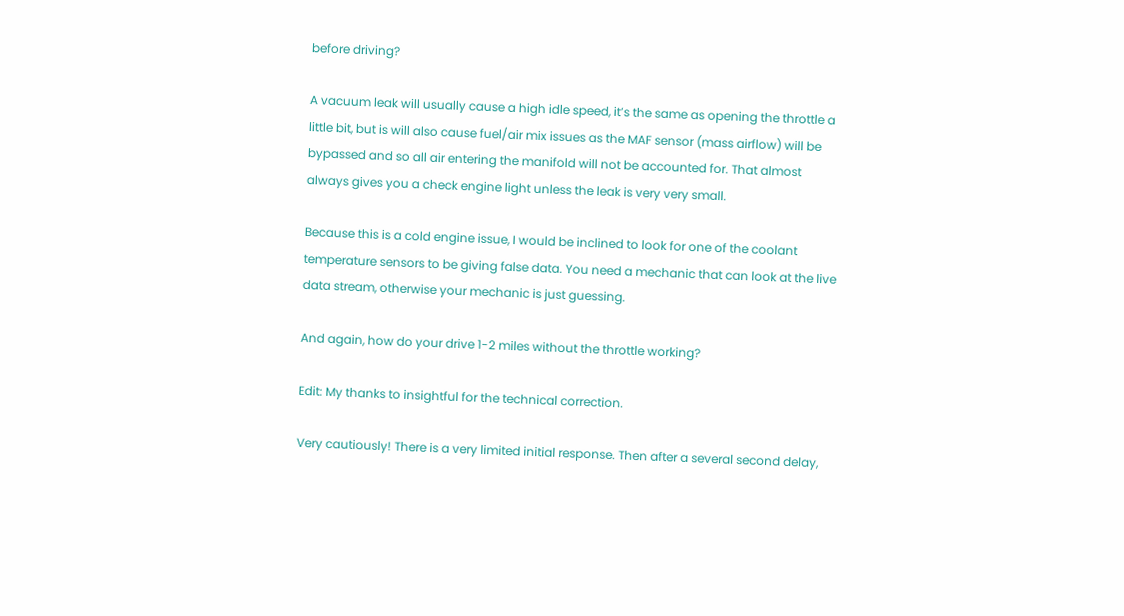before driving?

A vacuum leak will usually cause a high idle speed, it’s the same as opening the throttle a little bit, but is will also cause fuel/air mix issues as the MAF sensor (mass airflow) will be bypassed and so all air entering the manifold will not be accounted for. That almost always gives you a check engine light unless the leak is very very small.

Because this is a cold engine issue, I would be inclined to look for one of the coolant temperature sensors to be giving false data. You need a mechanic that can look at the live data stream, otherwise your mechanic is just guessing.

And again, how do your drive 1-2 miles without the throttle working?

Edit: My thanks to insightful for the technical correction.

Very cautiously! There is a very limited initial response. Then after a several second delay,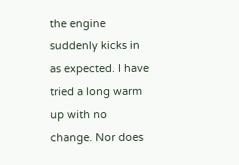the engine suddenly kicks in as expected. I have tried a long warm up with no change. Nor does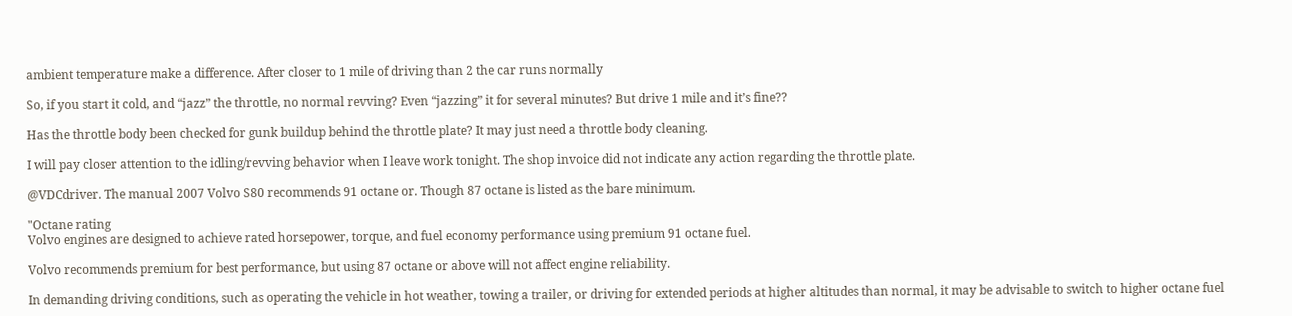ambient temperature make a difference. After closer to 1 mile of driving than 2 the car runs normally

So, if you start it cold, and “jazz” the throttle, no normal revving? Even “jazzing” it for several minutes? But drive 1 mile and it’s fine??

Has the throttle body been checked for gunk buildup behind the throttle plate? It may just need a throttle body cleaning.

I will pay closer attention to the idling/revving behavior when I leave work tonight. The shop invoice did not indicate any action regarding the throttle plate.

@VDCdriver. The manual 2007 Volvo S80 recommends 91 octane or. Though 87 octane is listed as the bare minimum.

"Octane rating
Volvo engines are designed to achieve rated horsepower, torque, and fuel economy performance using premium 91 octane fuel.

Volvo recommends premium for best performance, but using 87 octane or above will not affect engine reliability.

In demanding driving conditions, such as operating the vehicle in hot weather, towing a trailer, or driving for extended periods at higher altitudes than normal, it may be advisable to switch to higher octane fuel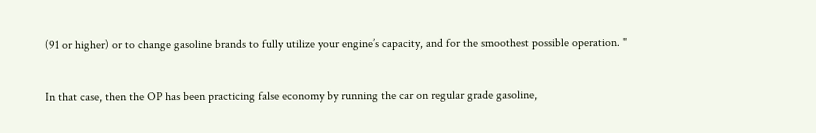(91 or higher) or to change gasoline brands to fully utilize your engine’s capacity, and for the smoothest possible operation. "


In that case, then the OP has been practicing false economy by running the car on regular grade gasoline,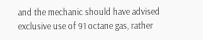and the mechanic should have advised exclusive use of 91 octane gas, rather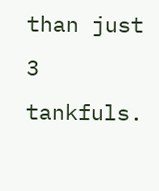than just 3 tankfuls.